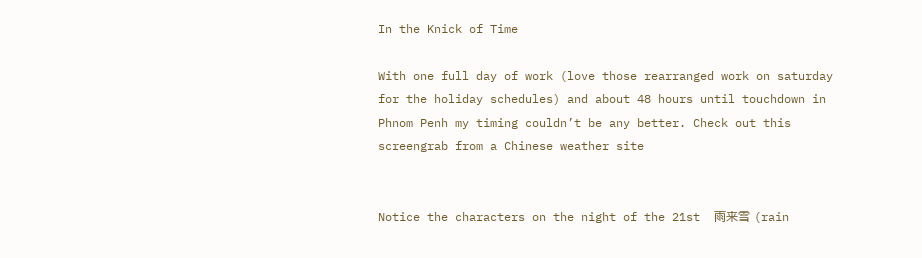In the Knick of Time

With one full day of work (love those rearranged work on saturday for the holiday schedules) and about 48 hours until touchdown in Phnom Penh my timing couldn’t be any better. Check out this screengrab from a Chinese weather site


Notice the characters on the night of the 21st  雨来雪 (rain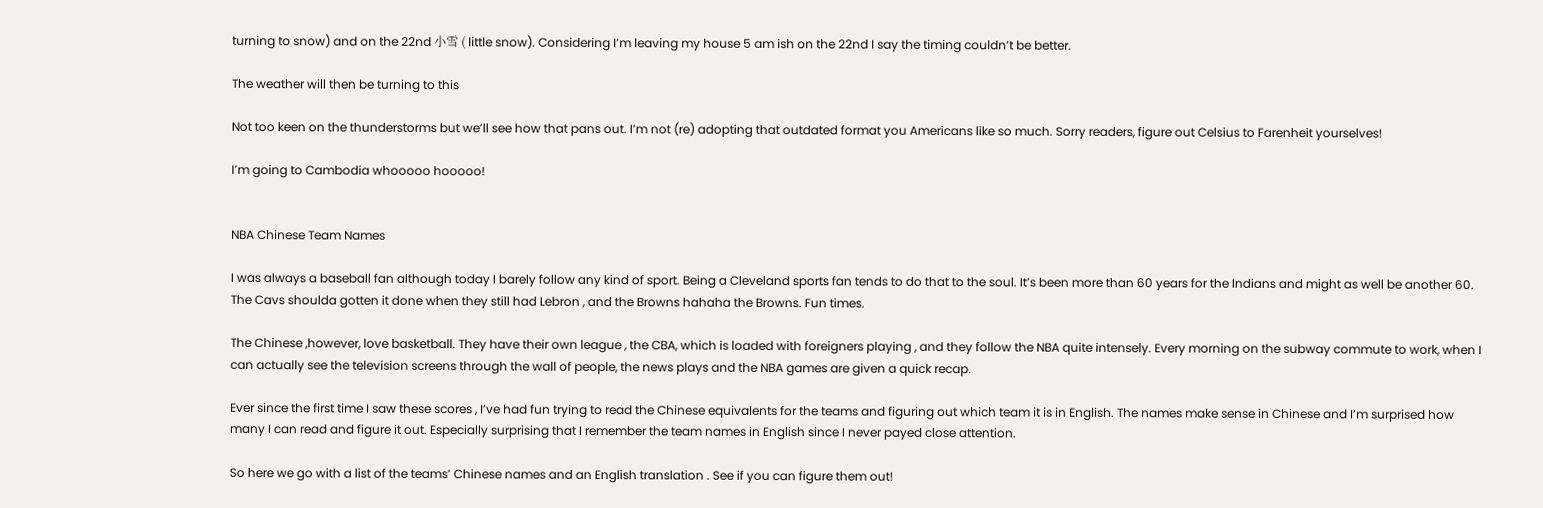turning to snow) and on the 22nd 小雪 ( little snow). Considering I’m leaving my house 5 am ish on the 22nd I say the timing couldn’t be better.

The weather will then be turning to this

Not too keen on the thunderstorms but we’ll see how that pans out. I’m not (re) adopting that outdated format you Americans like so much. Sorry readers, figure out Celsius to Farenheit yourselves!

I’m going to Cambodia whooooo hooooo!


NBA Chinese Team Names

I was always a baseball fan although today I barely follow any kind of sport. Being a Cleveland sports fan tends to do that to the soul. It’s been more than 60 years for the Indians and might as well be another 60. The Cavs shoulda gotten it done when they still had Lebron , and the Browns hahaha the Browns. Fun times.

The Chinese ,however, love basketball. They have their own league , the CBA, which is loaded with foreigners playing , and they follow the NBA quite intensely. Every morning on the subway commute to work, when I can actually see the television screens through the wall of people, the news plays and the NBA games are given a quick recap.

Ever since the first time I saw these scores , I’ve had fun trying to read the Chinese equivalents for the teams and figuring out which team it is in English. The names make sense in Chinese and I’m surprised how many I can read and figure it out. Especially surprising that I remember the team names in English since I never payed close attention.

So here we go with a list of the teams’ Chinese names and an English translation . See if you can figure them out!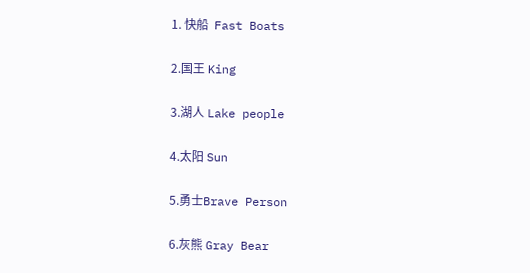1. 快船  Fast Boats

2.国王 King

3.湖人 Lake people

4.太阳 Sun

5.勇士Brave Person

6.灰熊 Gray Bear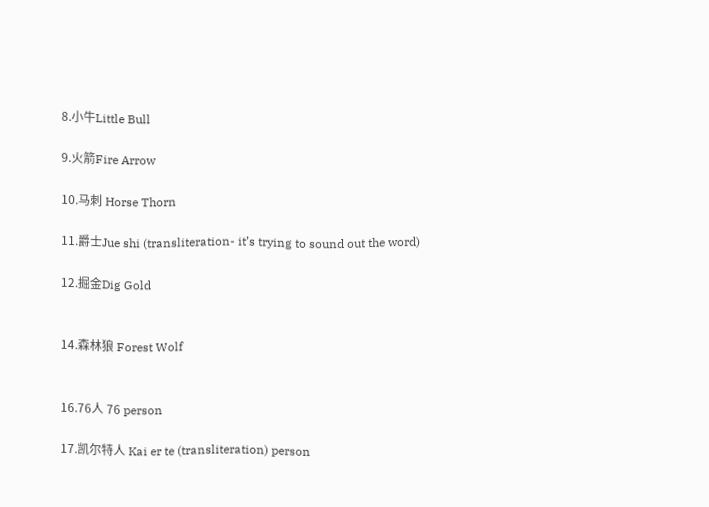8.小牛Little Bull

9.火箭Fire Arrow

10.马刺 Horse Thorn

11.爵士Jue shi (transliteration- it’s trying to sound out the word)

12.掘金Dig Gold


14.森林狼 Forest Wolf


16.76人 76 person

17.凯尔特人 Kai er te (transliteration) person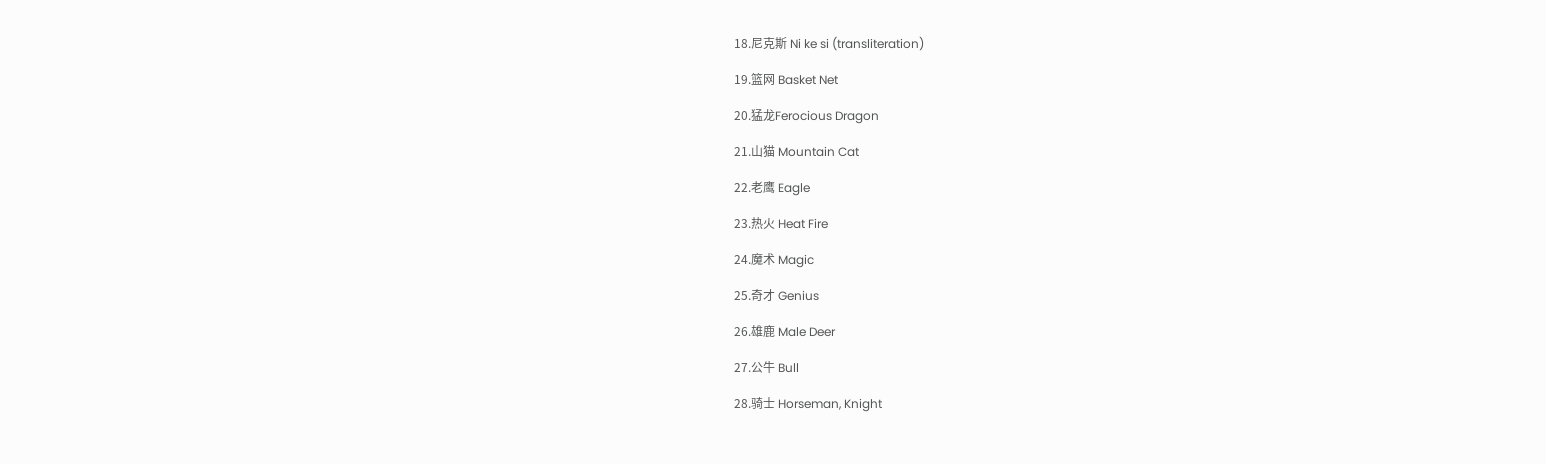18.尼克斯 Ni ke si (transliteration)

19.篮网 Basket Net

20.猛龙Ferocious Dragon

21.山猫 Mountain Cat

22.老鹰 Eagle

23.热火 Heat Fire

24.魔术 Magic

25.奇才 Genius

26.雄鹿 Male Deer

27.公牛 Bull

28.骑士 Horseman, Knight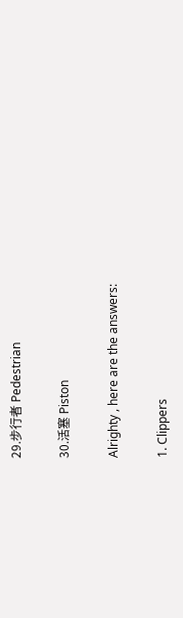29.步行者 Pedestrian

30.活塞 Piston

Alrighty , here are the answers:

1. Clippers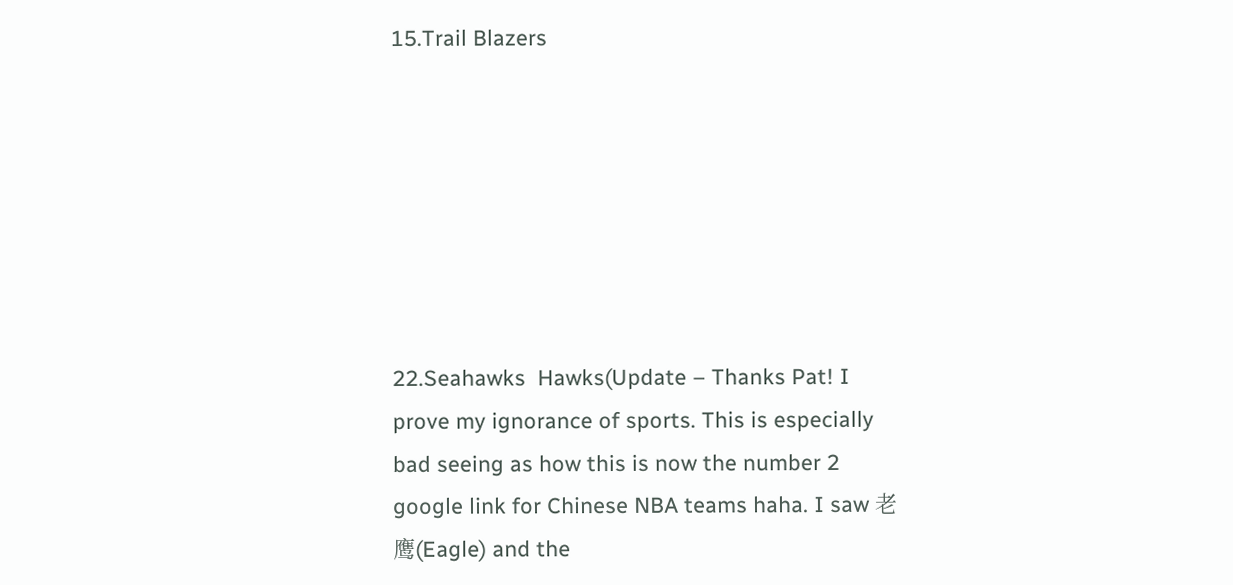15.Trail Blazers







22.Seahawks  Hawks(Update – Thanks Pat! I prove my ignorance of sports. This is especially bad seeing as how this is now the number 2 google link for Chinese NBA teams haha. I saw 老鹰(Eagle) and the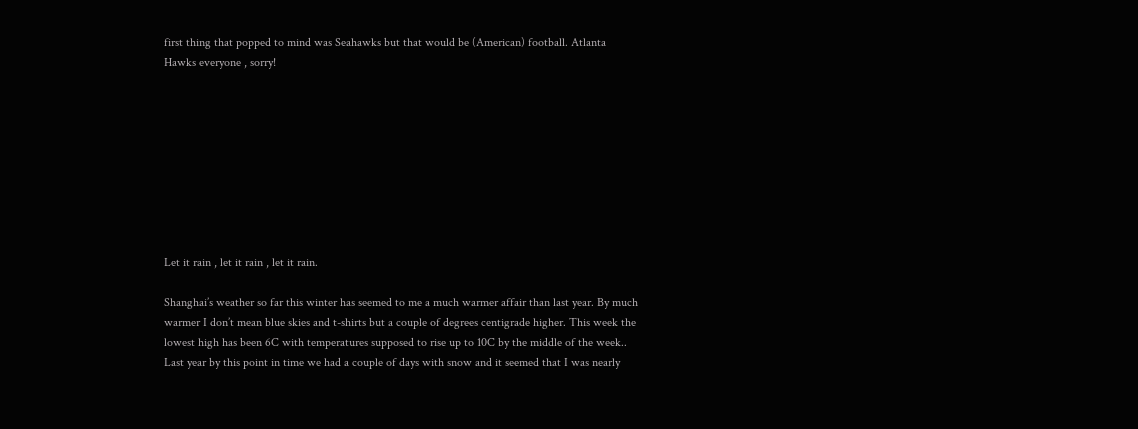first thing that popped to mind was Seahawks but that would be (American) football. Atlanta Hawks everyone , sorry!









Let it rain , let it rain , let it rain.

Shanghai’s weather so far this winter has seemed to me a much warmer affair than last year. By much warmer I don’t mean blue skies and t-shirts but a couple of degrees centigrade higher. This week the lowest high has been 6C with temperatures supposed to rise up to 10C by the middle of the week..  Last year by this point in time we had a couple of days with snow and it seemed that I was nearly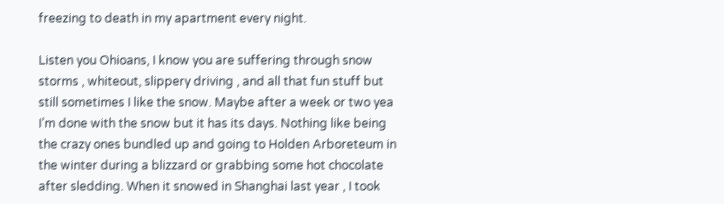freezing to death in my apartment every night.

Listen you Ohioans, I know you are suffering through snow storms , whiteout, slippery driving , and all that fun stuff but still sometimes I like the snow. Maybe after a week or two yea I’m done with the snow but it has its days. Nothing like being the crazy ones bundled up and going to Holden Arboreteum in the winter during a blizzard or grabbing some hot chocolate after sledding. When it snowed in Shanghai last year , I took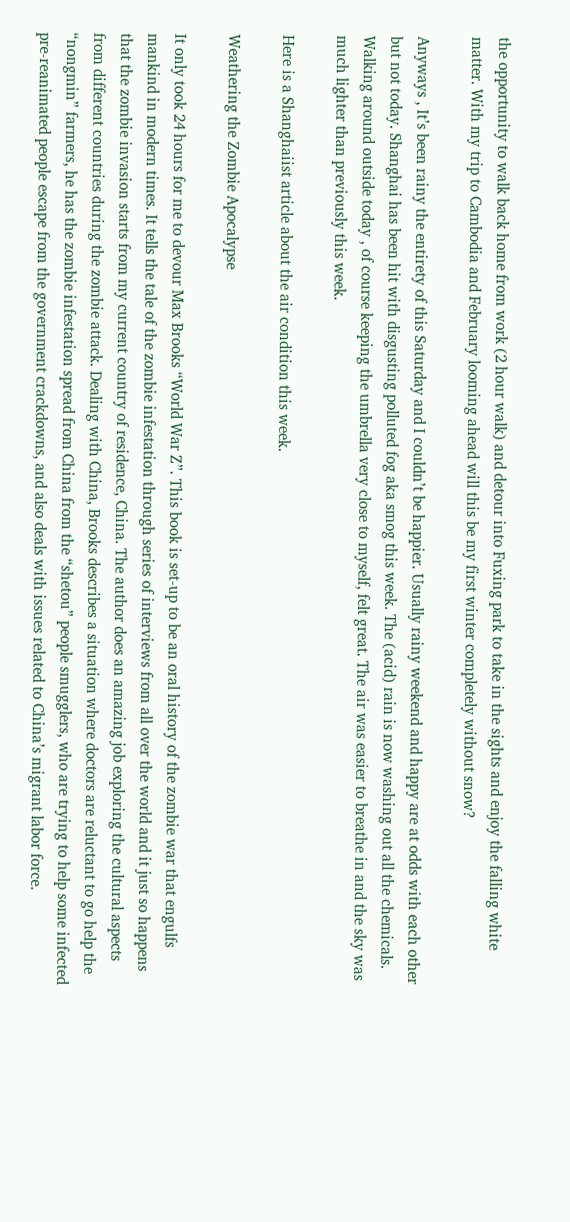the opportunity to walk back home from work (2 hour walk) and detour into Fuxing park to take in the sights and enjoy the falling white matter. With my trip to Cambodia and February looming ahead will this be my first winter completely without snow?

Anyways , It’s been rainy the entirety of this Saturday and I couldn’t be happier. Usually rainy weekend and happy are at odds with each other but not today. Shanghai has been hit with disgusting polluted fog aka smog this week. The (acid) rain is now washing out all the chemicals. Walking around outside today , of course keeping the umbrella very close to myself, felt great. The air was easier to breathe in and the sky was much lighter than previously this week.

Here is a Shanghaiist article about the air condition this week.

Weathering the Zombie Apocalypse

It only took 24 hours for me to devour Max Brooks “World War Z”. This book is set-up to be an oral history of the zombie war that engulfs mankind in modern times. It tells the tale of the zombie infestation through series of interviews from all over the world and it just so happens that the zombie invasion starts from my current country of residence, China. The author does an amazing job exploring the cultural aspects from different countries during the zombie attack. Dealing with China, Brooks describes a situation where doctors are reluctant to go help the “nongmin” farmers, he has the zombie infestation spread from China from the “shetou” people smugglers, who are trying to help some infected pre-reanimated people escape from the government crackdowns, and also deals with issues related to China’s migrant labor force.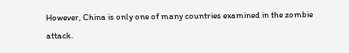However, China is only one of many countries examined in the zombie attack.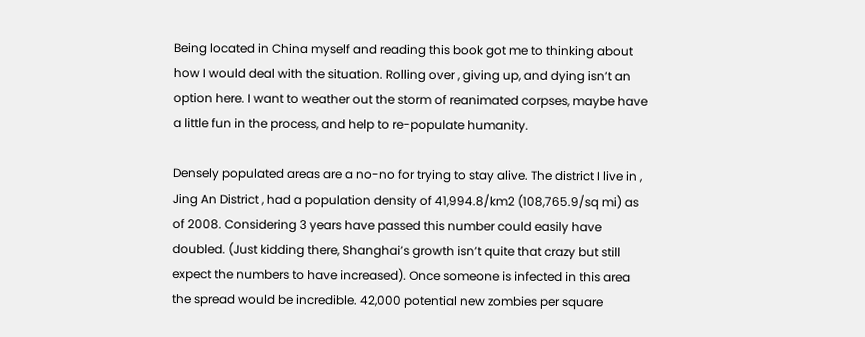Being located in China myself and reading this book got me to thinking about how I would deal with the situation. Rolling over , giving up, and dying isn’t an option here. I want to weather out the storm of reanimated corpses, maybe have a little fun in the process, and help to re-populate humanity.

Densely populated areas are a no-no for trying to stay alive. The district I live in , Jing An District , had a population density of 41,994.8/km2 (108,765.9/sq mi) as of 2008. Considering 3 years have passed this number could easily have doubled. (Just kidding there, Shanghai’s growth isn’t quite that crazy but still expect the numbers to have increased). Once someone is infected in this area the spread would be incredible. 42,000 potential new zombies per square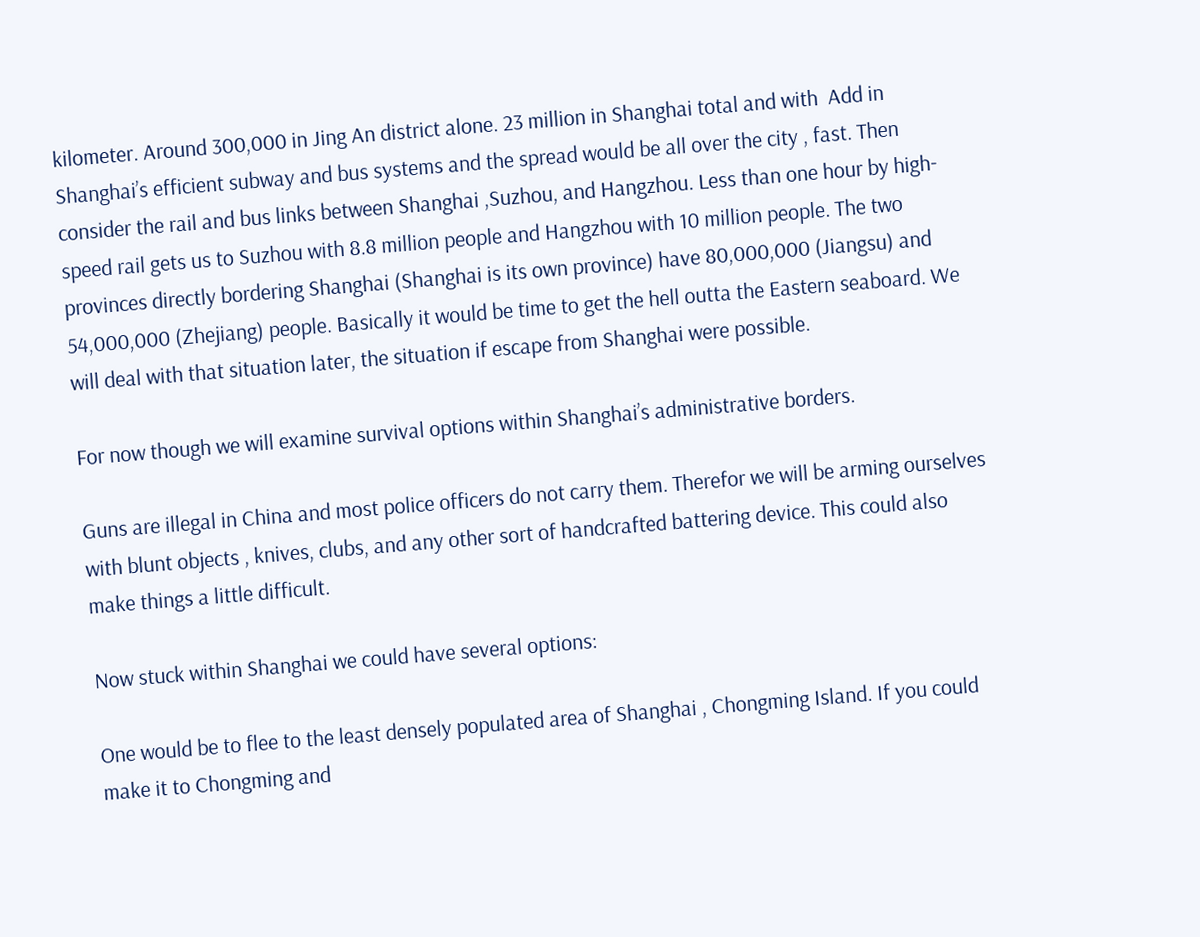kilometer. Around 300,000 in Jing An district alone. 23 million in Shanghai total and with  Add in Shanghai’s efficient subway and bus systems and the spread would be all over the city , fast. Then consider the rail and bus links between Shanghai ,Suzhou, and Hangzhou. Less than one hour by high-speed rail gets us to Suzhou with 8.8 million people and Hangzhou with 10 million people. The two provinces directly bordering Shanghai (Shanghai is its own province) have 80,000,000 (Jiangsu) and 54,000,000 (Zhejiang) people. Basically it would be time to get the hell outta the Eastern seaboard. We will deal with that situation later, the situation if escape from Shanghai were possible.

For now though we will examine survival options within Shanghai’s administrative borders.

Guns are illegal in China and most police officers do not carry them. Therefor we will be arming ourselves with blunt objects , knives, clubs, and any other sort of handcrafted battering device. This could also make things a little difficult.

Now stuck within Shanghai we could have several options:

One would be to flee to the least densely populated area of Shanghai , Chongming Island. If you could make it to Chongming and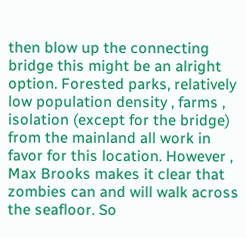then blow up the connecting bridge this might be an alright option. Forested parks, relatively low population density , farms , isolation (except for the bridge) from the mainland all work in favor for this location. However , Max Brooks makes it clear that zombies can and will walk across the seafloor. So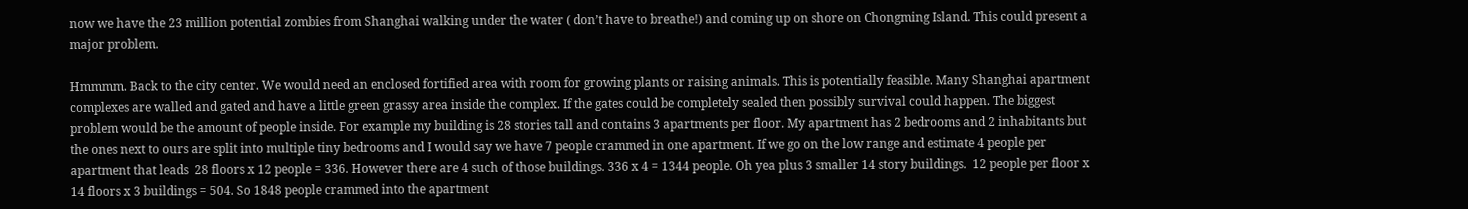now we have the 23 million potential zombies from Shanghai walking under the water ( don’t have to breathe!) and coming up on shore on Chongming Island. This could present a major problem.

Hmmmm. Back to the city center. We would need an enclosed fortified area with room for growing plants or raising animals. This is potentially feasible. Many Shanghai apartment complexes are walled and gated and have a little green grassy area inside the complex. If the gates could be completely sealed then possibly survival could happen. The biggest problem would be the amount of people inside. For example my building is 28 stories tall and contains 3 apartments per floor. My apartment has 2 bedrooms and 2 inhabitants but the ones next to ours are split into multiple tiny bedrooms and I would say we have 7 people crammed in one apartment. If we go on the low range and estimate 4 people per apartment that leads  28 floors x 12 people = 336. However there are 4 such of those buildings. 336 x 4 = 1344 people. Oh yea plus 3 smaller 14 story buildings.  12 people per floor x 14 floors x 3 buildings = 504. So 1848 people crammed into the apartment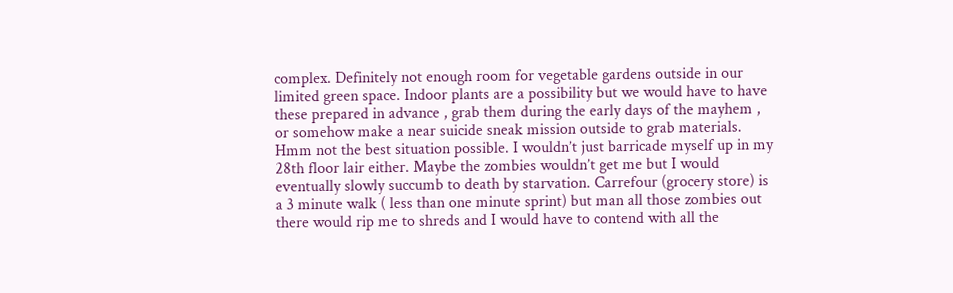complex. Definitely not enough room for vegetable gardens outside in our limited green space. Indoor plants are a possibility but we would have to have these prepared in advance , grab them during the early days of the mayhem , or somehow make a near suicide sneak mission outside to grab materials. Hmm not the best situation possible. I wouldn’t just barricade myself up in my 28th floor lair either. Maybe the zombies wouldn’t get me but I would eventually slowly succumb to death by starvation. Carrefour (grocery store) is a 3 minute walk ( less than one minute sprint) but man all those zombies out there would rip me to shreds and I would have to contend with all the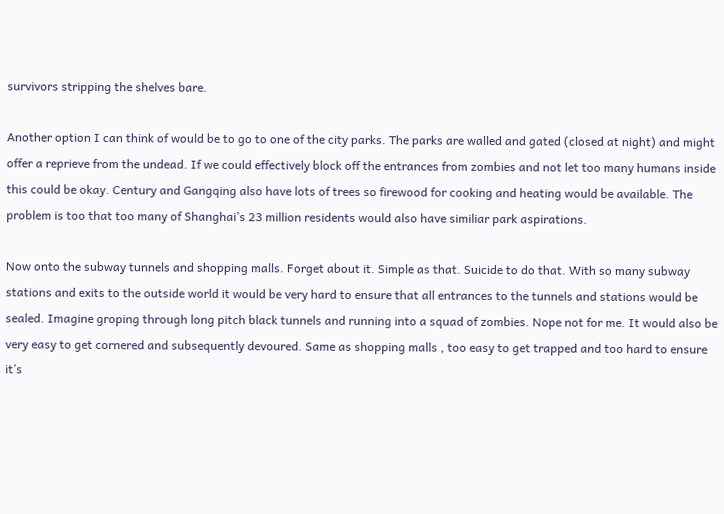survivors stripping the shelves bare.

Another option I can think of would be to go to one of the city parks. The parks are walled and gated (closed at night) and might offer a reprieve from the undead. If we could effectively block off the entrances from zombies and not let too many humans inside this could be okay. Century and Gangqing also have lots of trees so firewood for cooking and heating would be available. The problem is too that too many of Shanghai’s 23 million residents would also have similiar park aspirations.

Now onto the subway tunnels and shopping malls. Forget about it. Simple as that. Suicide to do that. With so many subway stations and exits to the outside world it would be very hard to ensure that all entrances to the tunnels and stations would be sealed. Imagine groping through long pitch black tunnels and running into a squad of zombies. Nope not for me. It would also be very easy to get cornered and subsequently devoured. Same as shopping malls , too easy to get trapped and too hard to ensure it’s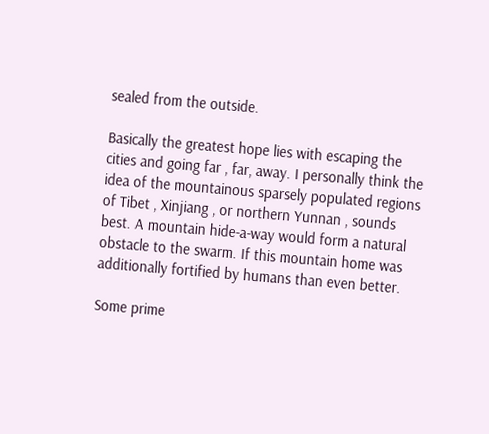sealed from the outside.

Basically the greatest hope lies with escaping the cities and going far , far, away. I personally think the idea of the mountainous sparsely populated regions of Tibet , Xinjiang , or northern Yunnan , sounds best. A mountain hide-a-way would form a natural obstacle to the swarm. If this mountain home was additionally fortified by humans than even better.

Some prime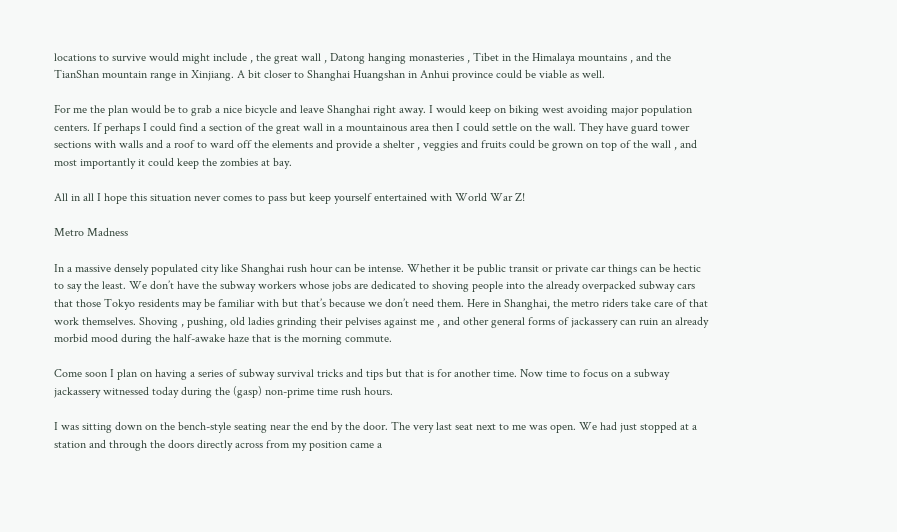locations to survive would might include , the great wall , Datong hanging monasteries , Tibet in the Himalaya mountains , and the TianShan mountain range in Xinjiang. A bit closer to Shanghai Huangshan in Anhui province could be viable as well.

For me the plan would be to grab a nice bicycle and leave Shanghai right away. I would keep on biking west avoiding major population centers. If perhaps I could find a section of the great wall in a mountainous area then I could settle on the wall. They have guard tower sections with walls and a roof to ward off the elements and provide a shelter , veggies and fruits could be grown on top of the wall , and most importantly it could keep the zombies at bay.

All in all I hope this situation never comes to pass but keep yourself entertained with World War Z!

Metro Madness

In a massive densely populated city like Shanghai rush hour can be intense. Whether it be public transit or private car things can be hectic to say the least. We don’t have the subway workers whose jobs are dedicated to shoving people into the already overpacked subway cars that those Tokyo residents may be familiar with but that’s because we don’t need them. Here in Shanghai, the metro riders take care of that work themselves. Shoving , pushing, old ladies grinding their pelvises against me , and other general forms of jackassery can ruin an already morbid mood during the half-awake haze that is the morning commute.

Come soon I plan on having a series of subway survival tricks and tips but that is for another time. Now time to focus on a subway jackassery witnessed today during the (gasp) non-prime time rush hours.

I was sitting down on the bench-style seating near the end by the door. The very last seat next to me was open. We had just stopped at a station and through the doors directly across from my position came a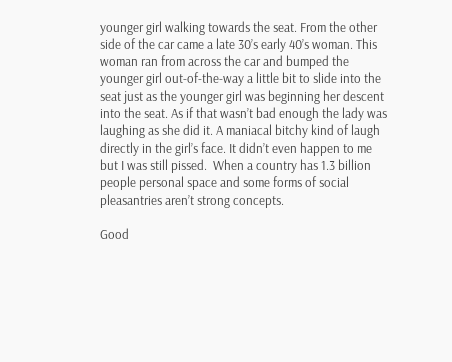younger girl walking towards the seat. From the other side of the car came a late 30’s early 40’s woman. This woman ran from across the car and bumped the younger girl out-of-the-way a little bit to slide into the seat just as the younger girl was beginning her descent into the seat. As if that wasn’t bad enough the lady was laughing as she did it. A maniacal bitchy kind of laugh directly in the girl’s face. It didn’t even happen to me but I was still pissed.  When a country has 1.3 billion people personal space and some forms of social pleasantries aren’t strong concepts.

Good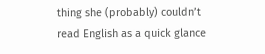thing she (probably) couldn’t read English as a quick glance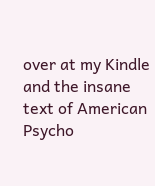over at my Kindle and the insane text of American Psycho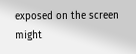exposed on the screen might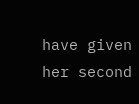have given her second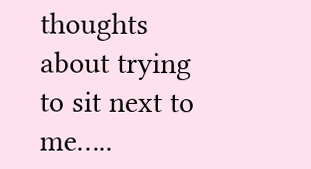thoughts about trying to sit next to me…..